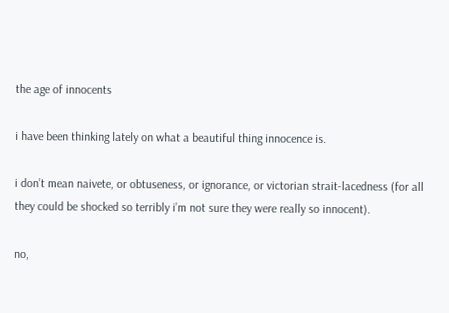the age of innocents

i have been thinking lately on what a beautiful thing innocence is.

i don’t mean naivete, or obtuseness, or ignorance, or victorian strait-lacedness (for all they could be shocked so terribly i’m not sure they were really so innocent).

no,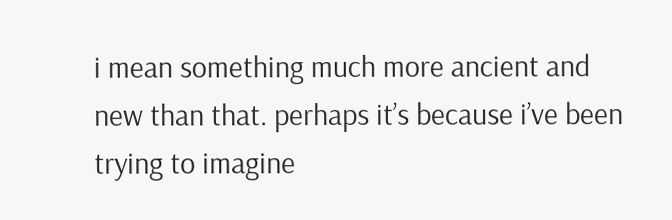i mean something much more ancient and new than that. perhaps it’s because i’ve been trying to imagine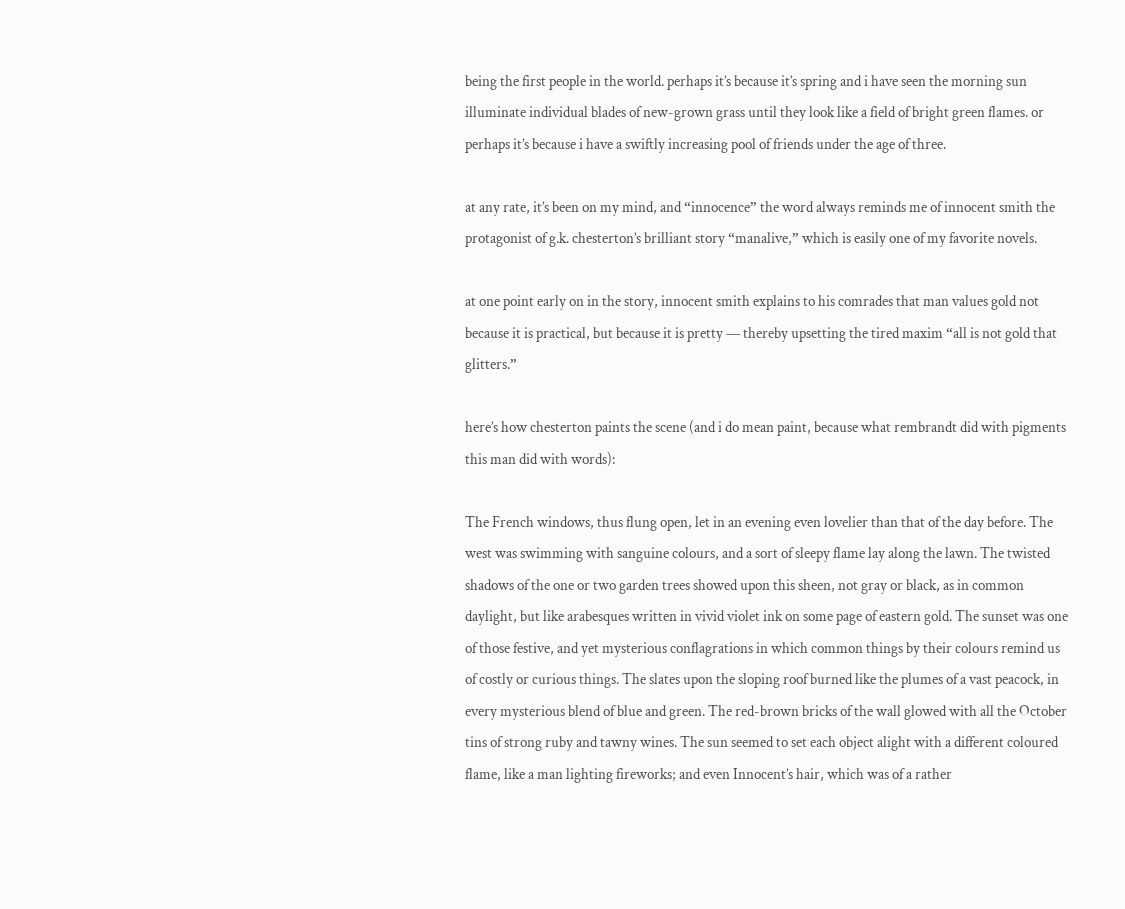being the first people in the world. perhaps it’s because it’s spring and i have seen the morning sun illuminate individual blades of new-grown grass until they look like a field of bright green flames. or perhaps it’s because i have a swiftly increasing pool of friends under the age of three.

at any rate, it’s been on my mind, and “innocence” the word always reminds me of innocent smith the protagonist of g.k. chesterton’s brilliant story “manalive,” which is easily one of my favorite novels.

at one point early on in the story, innocent smith explains to his comrades that man values gold not because it is practical, but because it is pretty — thereby upsetting the tired maxim “all is not gold that glitters.”

here’s how chesterton paints the scene (and i do mean paint, because what rembrandt did with pigments this man did with words):

The French windows, thus flung open, let in an evening even lovelier than that of the day before. The west was swimming with sanguine colours, and a sort of sleepy flame lay along the lawn. The twisted shadows of the one or two garden trees showed upon this sheen, not gray or black, as in common daylight, but like arabesques written in vivid violet ink on some page of eastern gold. The sunset was one of those festive, and yet mysterious conflagrations in which common things by their colours remind us of costly or curious things. The slates upon the sloping roof burned like the plumes of a vast peacock, in every mysterious blend of blue and green. The red-brown bricks of the wall glowed with all the October tins of strong ruby and tawny wines. The sun seemed to set each object alight with a different coloured flame, like a man lighting fireworks; and even Innocent’s hair, which was of a rather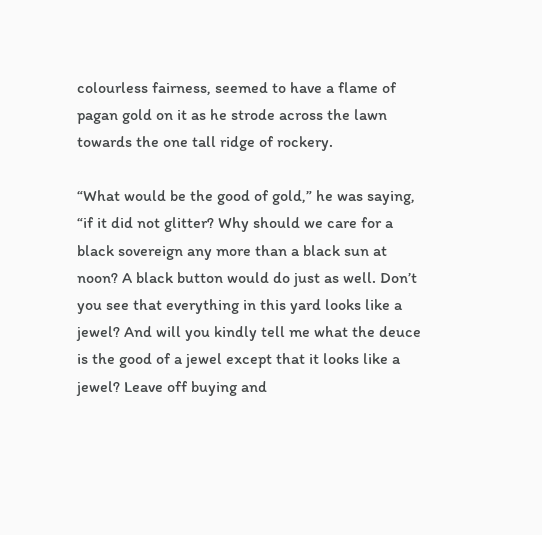colourless fairness, seemed to have a flame of pagan gold on it as he strode across the lawn towards the one tall ridge of rockery.

“What would be the good of gold,” he was saying, “if it did not glitter? Why should we care for a black sovereign any more than a black sun at noon? A black button would do just as well. Don’t you see that everything in this yard looks like a jewel? And will you kindly tell me what the deuce is the good of a jewel except that it looks like a jewel? Leave off buying and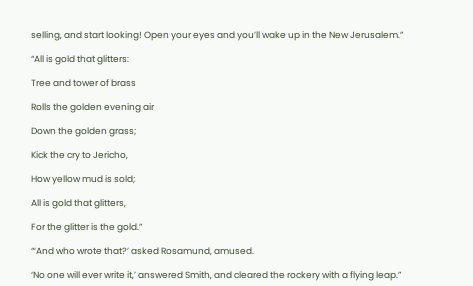selling, and start looking! Open your eyes and you’ll wake up in the New Jerusalem.”

“All is gold that glitters:

Tree and tower of brass

Rolls the golden evening air

Down the golden grass;

Kick the cry to Jericho,

How yellow mud is sold;

All is gold that glitters,

For the glitter is the gold.”

“‘And who wrote that?’ asked Rosamund, amused.

‘No one will ever write it,’ answered Smith, and cleared the rockery with a flying leap.”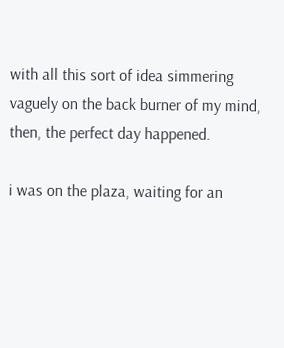with all this sort of idea simmering vaguely on the back burner of my mind, then, the perfect day happened.

i was on the plaza, waiting for an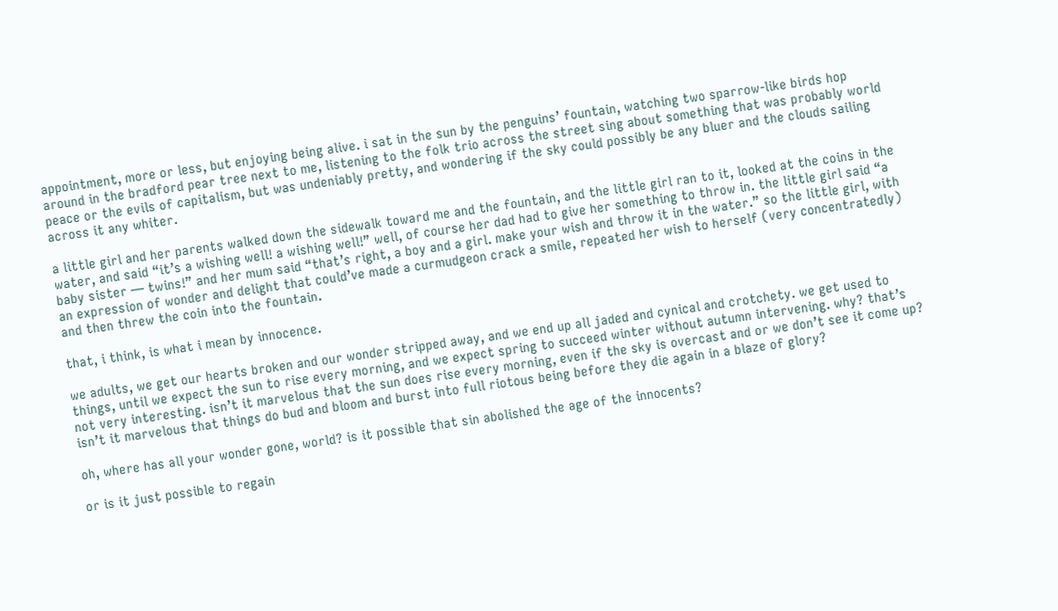appointment, more or less, but enjoying being alive. i sat in the sun by the penguins’ fountain, watching two sparrow-like birds hop around in the bradford pear tree next to me, listening to the folk trio across the street sing about something that was probably world peace or the evils of capitalism, but was undeniably pretty, and wondering if the sky could possibly be any bluer and the clouds sailing across it any whiter.

a little girl and her parents walked down the sidewalk toward me and the fountain, and the little girl ran to it, looked at the coins in the water, and said “it’s a wishing well! a wishing well!” well, of course her dad had to give her something to throw in. the little girl said “a baby sister — twins!” and her mum said “that’s right, a boy and a girl. make your wish and throw it in the water.” so the little girl, with an expression of wonder and delight that could’ve made a curmudgeon crack a smile, repeated her wish to herself (very concentratedly) and then threw the coin into the fountain.

that, i think, is what i mean by innocence.

we adults, we get our hearts broken and our wonder stripped away, and we end up all jaded and cynical and crotchety. we get used to things, until we expect the sun to rise every morning, and we expect spring to succeed winter without autumn intervening. why? that’s not very interesting. isn’t it marvelous that the sun does rise every morning, even if the sky is overcast and or we don’t see it come up? isn’t it marvelous that things do bud and bloom and burst into full riotous being before they die again in a blaze of glory?

oh, where has all your wonder gone, world? is it possible that sin abolished the age of the innocents?

or is it just possible to regain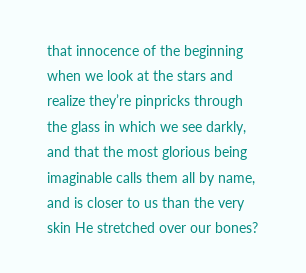that innocence of the beginning when we look at the stars and realize they’re pinpricks through the glass in which we see darkly, and that the most glorious being imaginable calls them all by name, and is closer to us than the very skin He stretched over our bones?